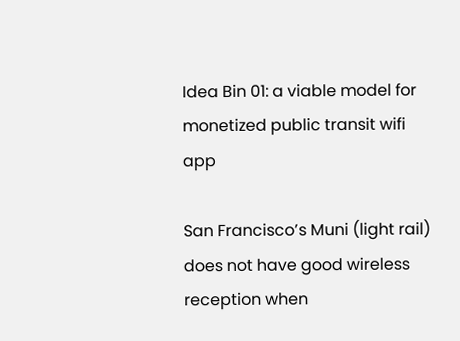Idea Bin 01: a viable model for monetized public transit wifi app

San Francisco’s Muni (light rail) does not have good wireless reception when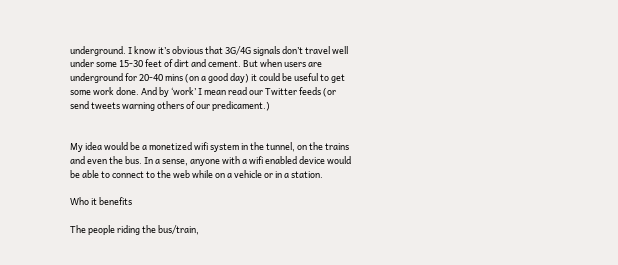underground. I know it’s obvious that 3G/4G signals don’t travel well under some 15-30 feet of dirt and cement. But when users are underground for 20-40 mins (on a good day) it could be useful to get some work done. And by ‘work’ I mean read our Twitter feeds (or send tweets warning others of our predicament.)


My idea would be a monetized wifi system in the tunnel, on the trains and even the bus. In a sense, anyone with a wifi enabled device would be able to connect to the web while on a vehicle or in a station.

Who it benefits

The people riding the bus/train,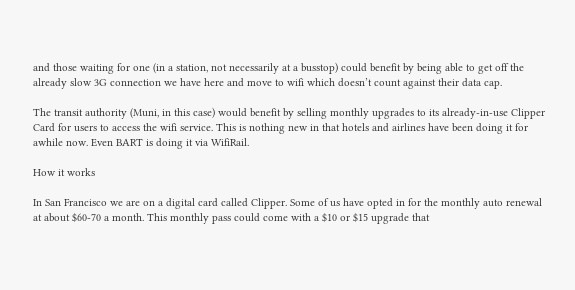and those waiting for one (in a station, not necessarily at a busstop) could benefit by being able to get off the already slow 3G connection we have here and move to wifi which doesn’t count against their data cap.

The transit authority (Muni, in this case) would benefit by selling monthly upgrades to its already-in-use Clipper Card for users to access the wifi service. This is nothing new in that hotels and airlines have been doing it for awhile now. Even BART is doing it via WifiRail.

How it works

In San Francisco we are on a digital card called Clipper. Some of us have opted in for the monthly auto renewal at about $60-70 a month. This monthly pass could come with a $10 or $15 upgrade that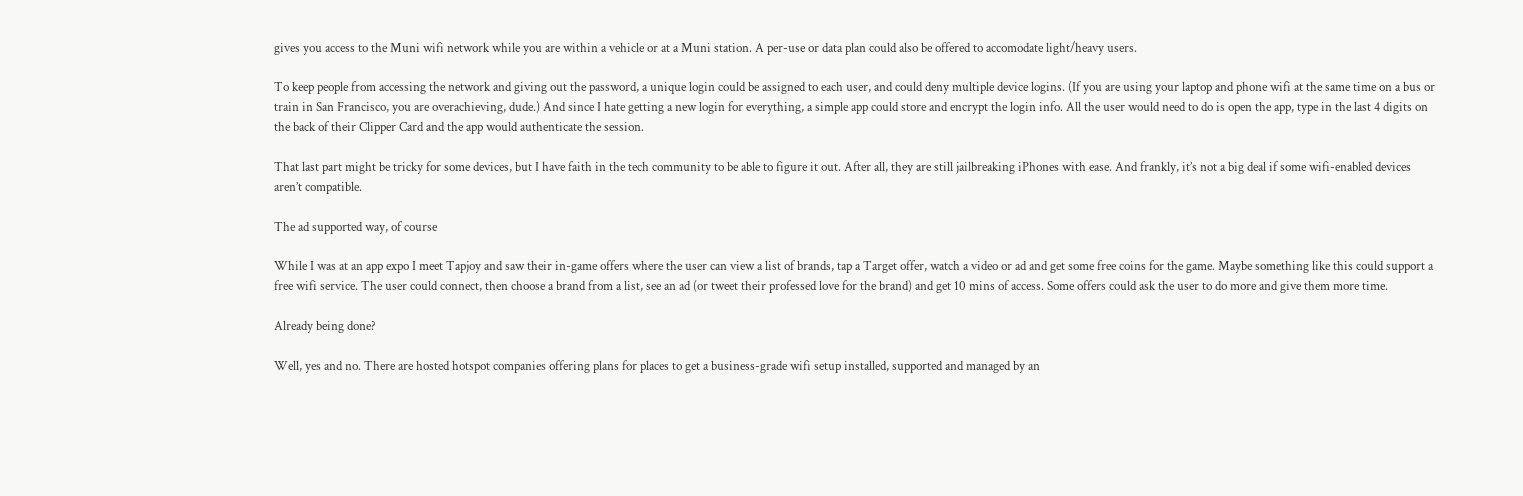gives you access to the Muni wifi network while you are within a vehicle or at a Muni station. A per-use or data plan could also be offered to accomodate light/heavy users.

To keep people from accessing the network and giving out the password, a unique login could be assigned to each user, and could deny multiple device logins. (If you are using your laptop and phone wifi at the same time on a bus or train in San Francisco, you are overachieving, dude.) And since I hate getting a new login for everything, a simple app could store and encrypt the login info. All the user would need to do is open the app, type in the last 4 digits on the back of their Clipper Card and the app would authenticate the session.

That last part might be tricky for some devices, but I have faith in the tech community to be able to figure it out. After all, they are still jailbreaking iPhones with ease. And frankly, it’s not a big deal if some wifi-enabled devices aren’t compatible.

The ad supported way, of course

While I was at an app expo I meet Tapjoy and saw their in-game offers where the user can view a list of brands, tap a Target offer, watch a video or ad and get some free coins for the game. Maybe something like this could support a free wifi service. The user could connect, then choose a brand from a list, see an ad (or tweet their professed love for the brand) and get 10 mins of access. Some offers could ask the user to do more and give them more time.

Already being done?

Well, yes and no. There are hosted hotspot companies offering plans for places to get a business-grade wifi setup installed, supported and managed by an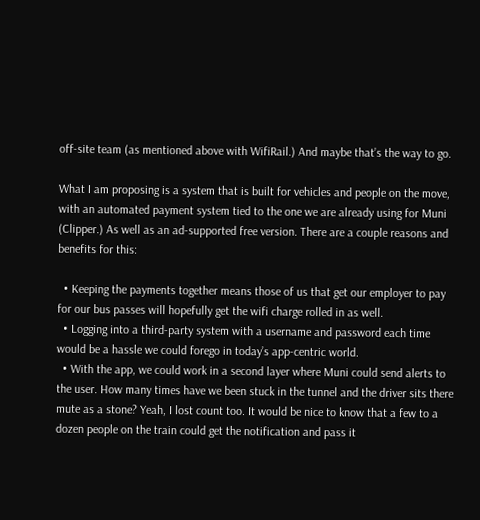off-site team (as mentioned above with WifiRail.) And maybe that’s the way to go.

What I am proposing is a system that is built for vehicles and people on the move, with an automated payment system tied to the one we are already using for Muni (Clipper.) As well as an ad-supported free version. There are a couple reasons and benefits for this:

  • Keeping the payments together means those of us that get our employer to pay for our bus passes will hopefully get the wifi charge rolled in as well.
  • Logging into a third-party system with a username and password each time would be a hassle we could forego in today’s app-centric world.
  • With the app, we could work in a second layer where Muni could send alerts to the user. How many times have we been stuck in the tunnel and the driver sits there mute as a stone? Yeah, I lost count too. It would be nice to know that a few to a dozen people on the train could get the notification and pass it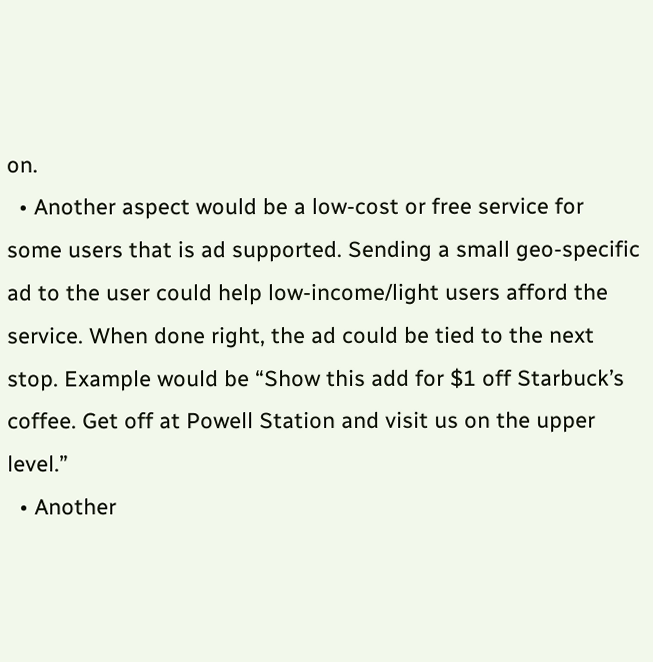on.
  • Another aspect would be a low-cost or free service for some users that is ad supported. Sending a small geo-specific ad to the user could help low-income/light users afford the service. When done right, the ad could be tied to the next stop. Example would be “Show this add for $1 off Starbuck’s coffee. Get off at Powell Station and visit us on the upper level.”
  • Another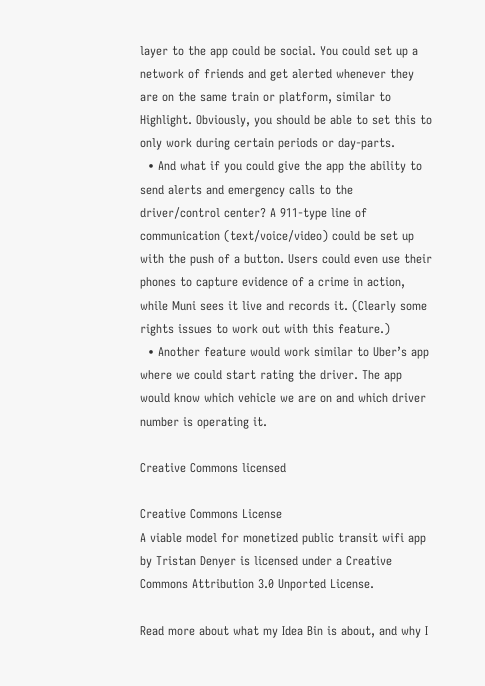layer to the app could be social. You could set up a network of friends and get alerted whenever they are on the same train or platform, similar to Highlight. Obviously, you should be able to set this to only work during certain periods or day-parts.
  • And what if you could give the app the ability to send alerts and emergency calls to the driver/control center? A 911-type line of communication (text/voice/video) could be set up with the push of a button. Users could even use their phones to capture evidence of a crime in action, while Muni sees it live and records it. (Clearly some rights issues to work out with this feature.)
  • Another feature would work similar to Uber’s app where we could start rating the driver. The app would know which vehicle we are on and which driver number is operating it.

Creative Commons licensed

Creative Commons License
A viable model for monetized public transit wifi app by Tristan Denyer is licensed under a Creative Commons Attribution 3.0 Unported License.

Read more about what my Idea Bin is about, and why I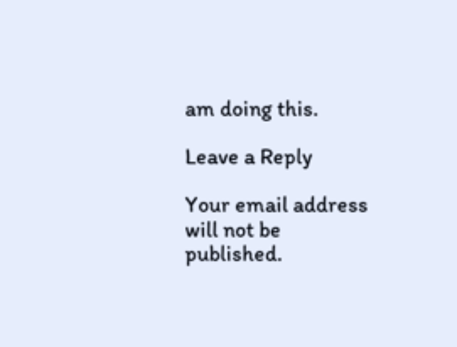am doing this.

Leave a Reply

Your email address will not be published.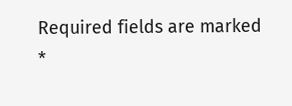Required fields are marked *